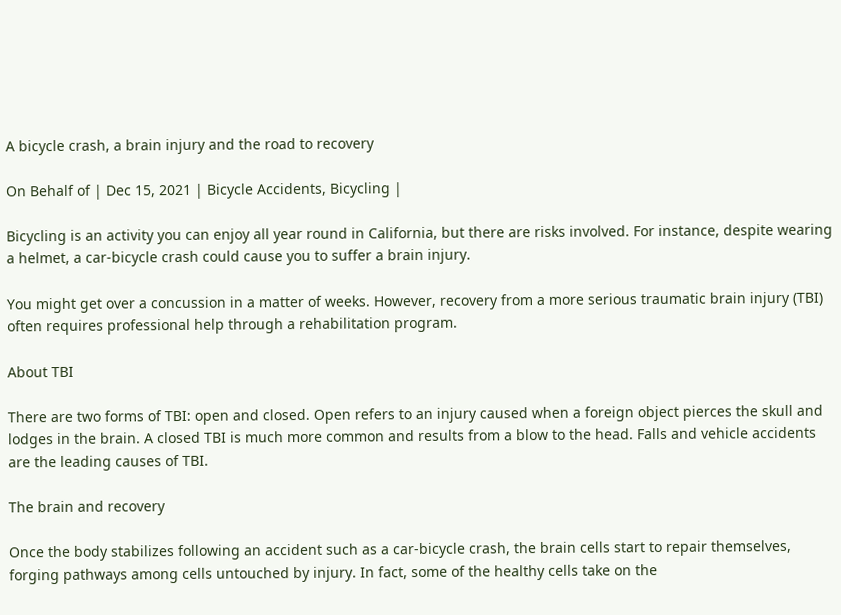A bicycle crash, a brain injury and the road to recovery

On Behalf of | Dec 15, 2021 | Bicycle Accidents, Bicycling |

Bicycling is an activity you can enjoy all year round in California, but there are risks involved. For instance, despite wearing a helmet, a car-bicycle crash could cause you to suffer a brain injury.

You might get over a concussion in a matter of weeks. However, recovery from a more serious traumatic brain injury (TBI) often requires professional help through a rehabilitation program.

About TBI

There are two forms of TBI: open and closed. Open refers to an injury caused when a foreign object pierces the skull and lodges in the brain. A closed TBI is much more common and results from a blow to the head. Falls and vehicle accidents are the leading causes of TBI.

The brain and recovery

Once the body stabilizes following an accident such as a car-bicycle crash, the brain cells start to repair themselves, forging pathways among cells untouched by injury. In fact, some of the healthy cells take on the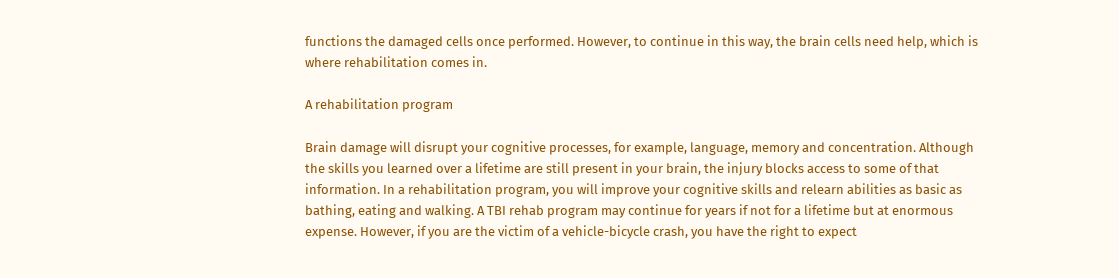functions the damaged cells once performed. However, to continue in this way, the brain cells need help, which is where rehabilitation comes in.

A rehabilitation program

Brain damage will disrupt your cognitive processes, for example, language, memory and concentration. Although the skills you learned over a lifetime are still present in your brain, the injury blocks access to some of that information. In a rehabilitation program, you will improve your cognitive skills and relearn abilities as basic as bathing, eating and walking. A TBI rehab program may continue for years if not for a lifetime but at enormous expense. However, if you are the victim of a vehicle-bicycle crash, you have the right to expect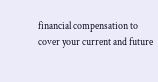financial compensation to cover your current and future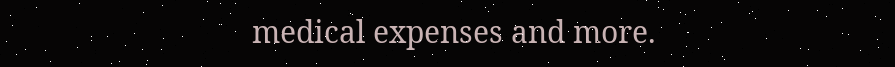medical expenses and more.